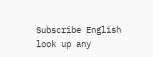Subscribe English
look up any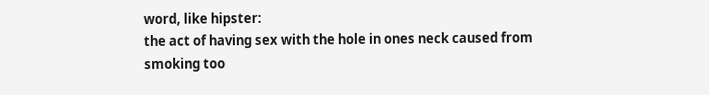word, like hipster:
the act of having sex with the hole in ones neck caused from smoking too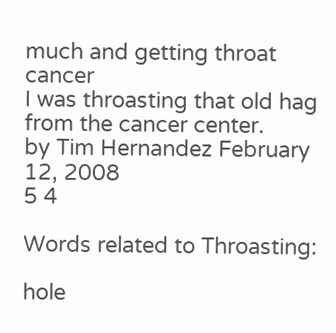much and getting throat cancer
I was throasting that old hag from the cancer center.
by Tim Hernandez February 12, 2008
5 4

Words related to Throasting:

hole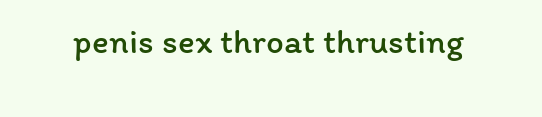penis sex throat thrusting